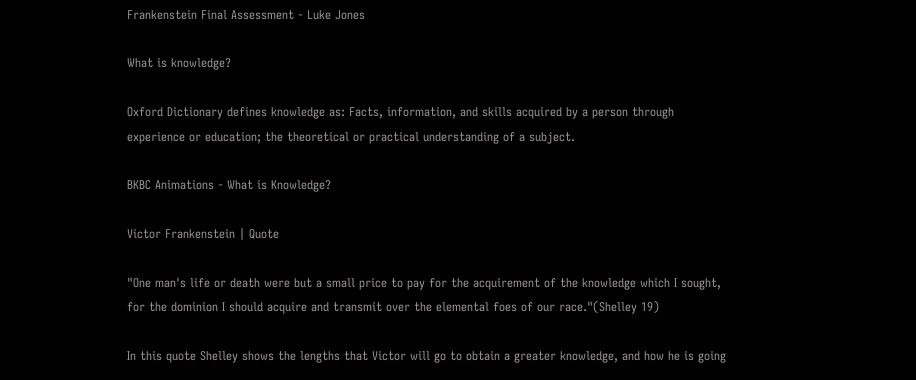Frankenstein Final Assessment - Luke Jones

What is knowledge?

Oxford Dictionary defines knowledge as: Facts, information, and skills acquired by a person through experience or education; the theoretical or practical understanding of a subject.

BKBC Animations - What is Knowledge?

Victor Frankenstein | Quote

"One man's life or death were but a small price to pay for the acquirement of the knowledge which I sought, for the dominion I should acquire and transmit over the elemental foes of our race."(Shelley 19)

In this quote Shelley shows the lengths that Victor will go to obtain a greater knowledge, and how he is going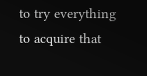to try everything to acquire that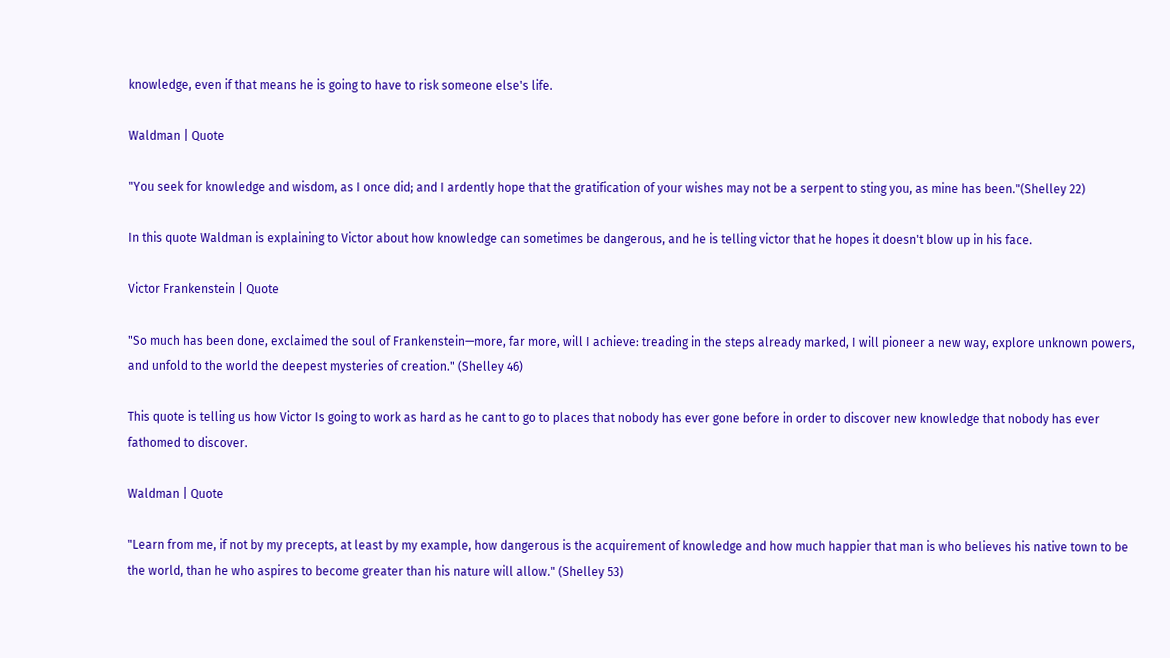knowledge, even if that means he is going to have to risk someone else's life.

Waldman | Quote

"You seek for knowledge and wisdom, as I once did; and I ardently hope that the gratification of your wishes may not be a serpent to sting you, as mine has been."(Shelley 22)

In this quote Waldman is explaining to Victor about how knowledge can sometimes be dangerous, and he is telling victor that he hopes it doesn't blow up in his face.

Victor Frankenstein | Quote

"So much has been done, exclaimed the soul of Frankenstein—more, far more, will I achieve: treading in the steps already marked, I will pioneer a new way, explore unknown powers, and unfold to the world the deepest mysteries of creation." (Shelley 46)

This quote is telling us how Victor Is going to work as hard as he cant to go to places that nobody has ever gone before in order to discover new knowledge that nobody has ever fathomed to discover.

Waldman | Quote

"Learn from me, if not by my precepts, at least by my example, how dangerous is the acquirement of knowledge and how much happier that man is who believes his native town to be the world, than he who aspires to become greater than his nature will allow." (Shelley 53)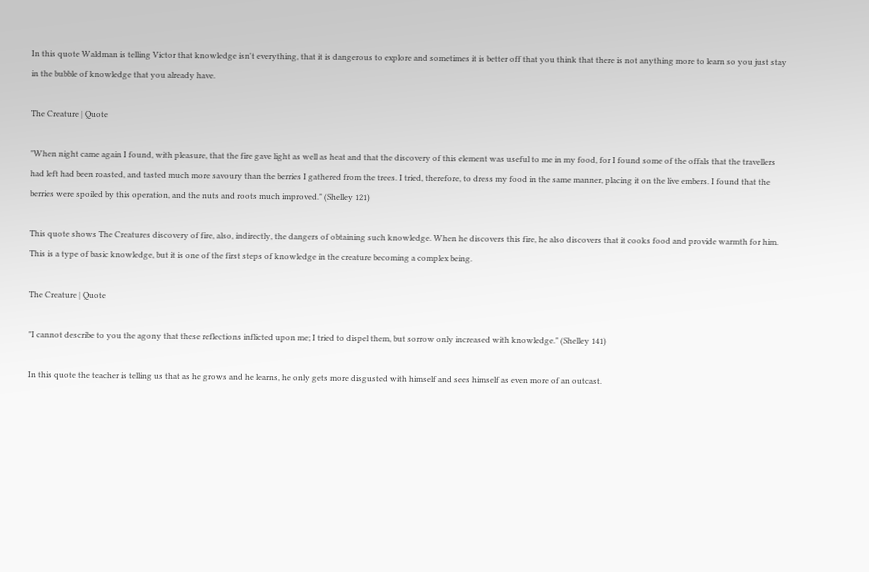In this quote Waldman is telling Victor that knowledge isn't everything, that it is dangerous to explore and sometimes it is better off that you think that there is not anything more to learn so you just stay in the bubble of knowledge that you already have.

The Creature | Quote

"When night came again I found, with pleasure, that the fire gave light as well as heat and that the discovery of this element was useful to me in my food, for I found some of the offals that the travellers had left had been roasted, and tasted much more savoury than the berries I gathered from the trees. I tried, therefore, to dress my food in the same manner, placing it on the live embers. I found that the berries were spoiled by this operation, and the nuts and roots much improved." (Shelley 121)

This quote shows The Creatures discovery of fire, also, indirectly, the dangers of obtaining such knowledge. When he discovers this fire, he also discovers that it cooks food and provide warmth for him. This is a type of basic knowledge, but it is one of the first steps of knowledge in the creature becoming a complex being.

The Creature | Quote

"I cannot describe to you the agony that these reflections inflicted upon me; I tried to dispel them, but sorrow only increased with knowledge." (Shelley 141)

In this quote the teacher is telling us that as he grows and he learns, he only gets more disgusted with himself and sees himself as even more of an outcast.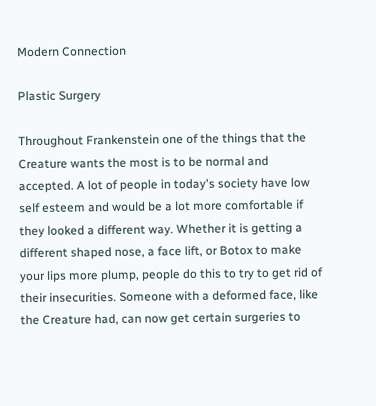Modern Connection

Plastic Surgery

Throughout Frankenstein one of the things that the Creature wants the most is to be normal and accepted. A lot of people in today's society have low self esteem and would be a lot more comfortable if they looked a different way. Whether it is getting a different shaped nose, a face lift, or Botox to make your lips more plump, people do this to try to get rid of their insecurities. Someone with a deformed face, like the Creature had, can now get certain surgeries to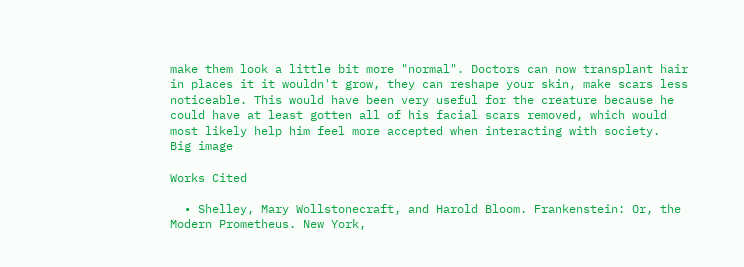make them look a little bit more "normal". Doctors can now transplant hair in places it it wouldn't grow, they can reshape your skin, make scars less noticeable. This would have been very useful for the creature because he could have at least gotten all of his facial scars removed, which would most likely help him feel more accepted when interacting with society.
Big image

Works Cited

  • Shelley, Mary Wollstonecraft, and Harold Bloom. Frankenstein: Or, the Modern Prometheus. New York,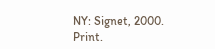NY: Signet, 2000. Print.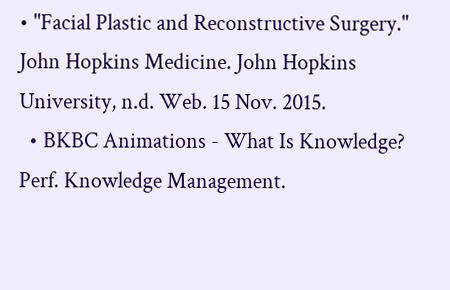• "Facial Plastic and Reconstructive Surgery." John Hopkins Medicine. John Hopkins University, n.d. Web. 15 Nov. 2015.
  • BKBC Animations - What Is Knowledge? Perf. Knowledge Management.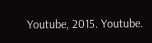Youtube, 2015. Youtube.